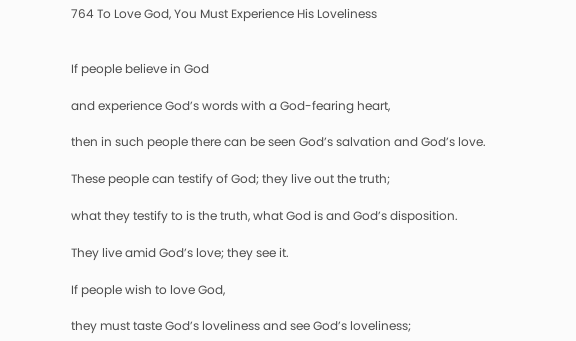764 To Love God, You Must Experience His Loveliness


If people believe in God

and experience God’s words with a God-fearing heart,

then in such people there can be seen God’s salvation and God’s love.

These people can testify of God; they live out the truth;

what they testify to is the truth, what God is and God’s disposition.

They live amid God’s love; they see it.

If people wish to love God,

they must taste God’s loveliness and see God’s loveliness;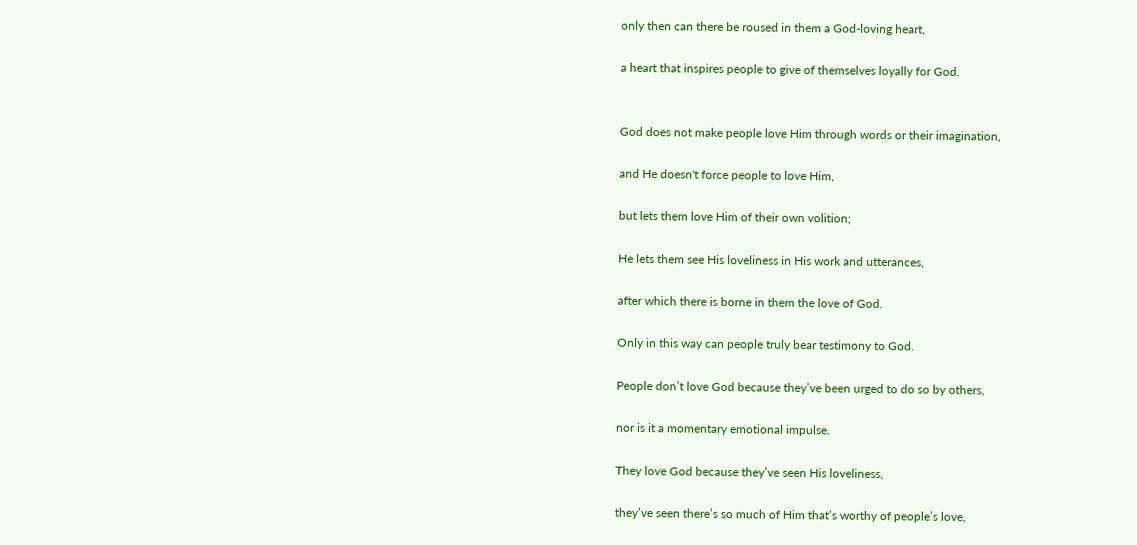only then can there be roused in them a God-loving heart,

a heart that inspires people to give of themselves loyally for God.


God does not make people love Him through words or their imagination,

and He doesn't force people to love Him,

but lets them love Him of their own volition;

He lets them see His loveliness in His work and utterances,

after which there is borne in them the love of God.

Only in this way can people truly bear testimony to God.

People don’t love God because they’ve been urged to do so by others,

nor is it a momentary emotional impulse.

They love God because they’ve seen His loveliness,

they’ve seen there’s so much of Him that’s worthy of people’s love,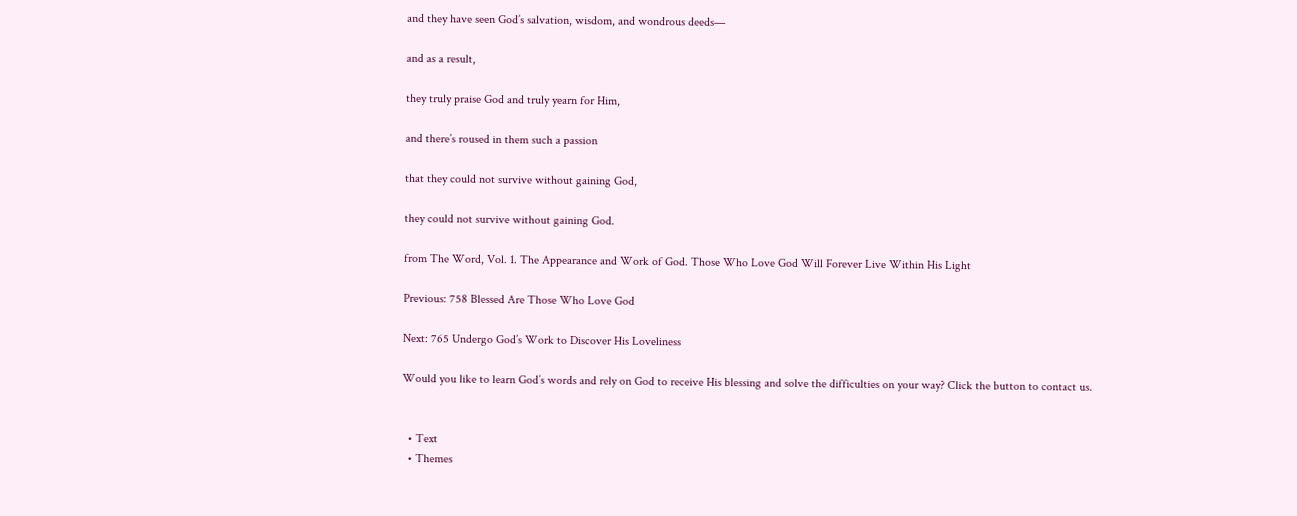and they have seen God’s salvation, wisdom, and wondrous deeds—

and as a result,

they truly praise God and truly yearn for Him,

and there’s roused in them such a passion

that they could not survive without gaining God,

they could not survive without gaining God.

from The Word, Vol. 1. The Appearance and Work of God. Those Who Love God Will Forever Live Within His Light

Previous: 758 Blessed Are Those Who Love God

Next: 765 Undergo God’s Work to Discover His Loveliness

Would you like to learn God’s words and rely on God to receive His blessing and solve the difficulties on your way? Click the button to contact us.


  • Text
  • Themes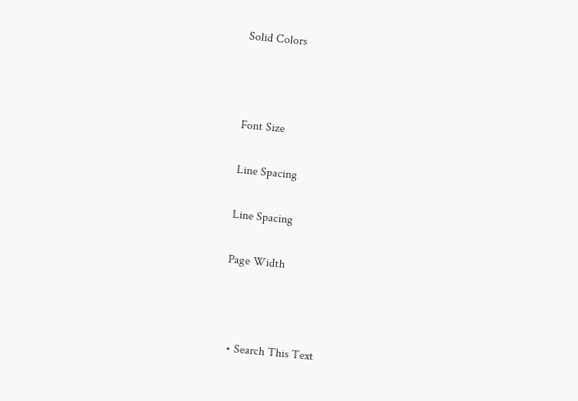Solid Colors



Font Size

Line Spacing

Line Spacing

Page Width



  • Search This Text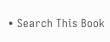• Search This Book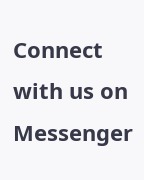Connect with us on Messenger